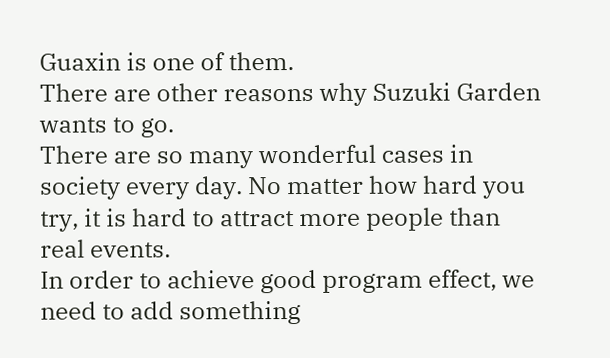Guaxin is one of them.
There are other reasons why Suzuki Garden wants to go.
There are so many wonderful cases in society every day. No matter how hard you try, it is hard to attract more people than real events.
In order to achieve good program effect, we need to add something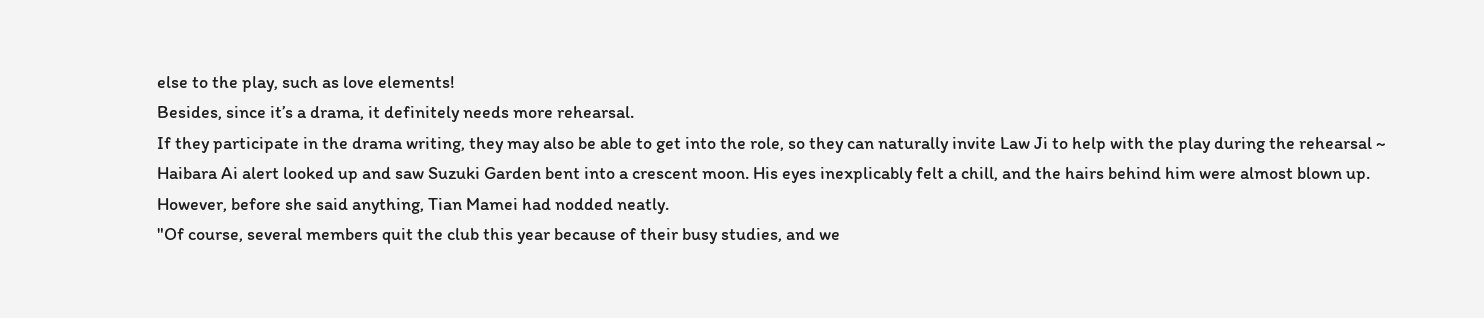else to the play, such as love elements!
Besides, since it’s a drama, it definitely needs more rehearsal.
If they participate in the drama writing, they may also be able to get into the role, so they can naturally invite Law Ji to help with the play during the rehearsal ~
Haibara Ai alert looked up and saw Suzuki Garden bent into a crescent moon. His eyes inexplicably felt a chill, and the hairs behind him were almost blown up.
However, before she said anything, Tian Mamei had nodded neatly.
"Of course, several members quit the club this year because of their busy studies, and we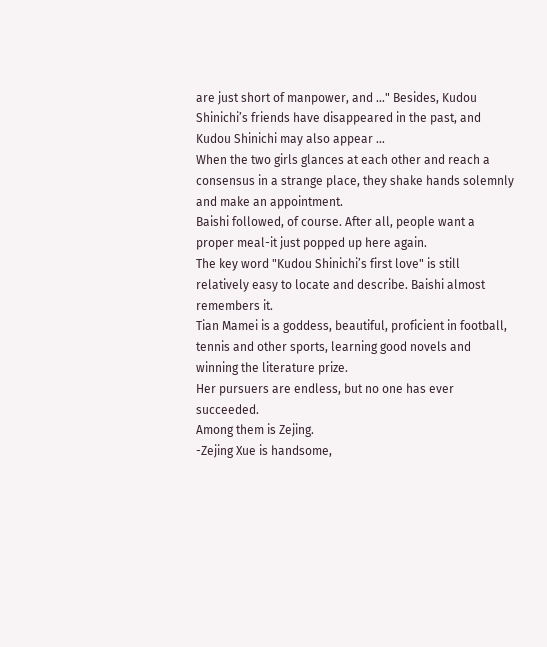are just short of manpower, and …" Besides, Kudou Shinichi’s friends have disappeared in the past, and Kudou Shinichi may also appear …
When the two girls glances at each other and reach a consensus in a strange place, they shake hands solemnly and make an appointment.
Baishi followed, of course. After all, people want a proper meal-it just popped up here again.
The key word "Kudou Shinichi’s first love" is still relatively easy to locate and describe. Baishi almost remembers it.
Tian Mamei is a goddess, beautiful, proficient in football, tennis and other sports, learning good novels and winning the literature prize.
Her pursuers are endless, but no one has ever succeeded.
Among them is Zejing.
-Zejing Xue is handsome,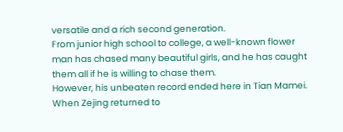versatile and a rich second generation.
From junior high school to college, a well-known flower man has chased many beautiful girls, and he has caught them all if he is willing to chase them.
However, his unbeaten record ended here in Tian Mamei.
When Zejing returned to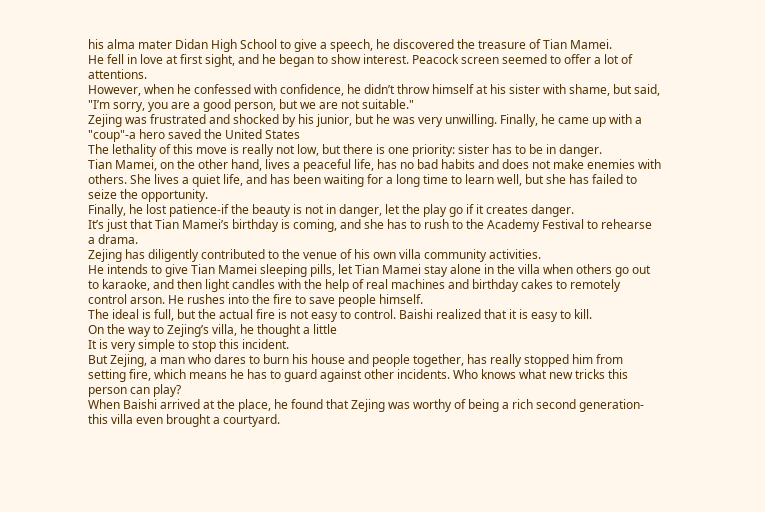his alma mater Didan High School to give a speech, he discovered the treasure of Tian Mamei.
He fell in love at first sight, and he began to show interest. Peacock screen seemed to offer a lot of attentions.
However, when he confessed with confidence, he didn’t throw himself at his sister with shame, but said, "I’m sorry, you are a good person, but we are not suitable."
Zejing was frustrated and shocked by his junior, but he was very unwilling. Finally, he came up with a "coup"-a hero saved the United States
The lethality of this move is really not low, but there is one priority: sister has to be in danger.
Tian Mamei, on the other hand, lives a peaceful life, has no bad habits and does not make enemies with others. She lives a quiet life, and has been waiting for a long time to learn well, but she has failed to seize the opportunity.
Finally, he lost patience-if the beauty is not in danger, let the play go if it creates danger.
It’s just that Tian Mamei’s birthday is coming, and she has to rush to the Academy Festival to rehearse a drama.
Zejing has diligently contributed to the venue of his own villa community activities.
He intends to give Tian Mamei sleeping pills, let Tian Mamei stay alone in the villa when others go out to karaoke, and then light candles with the help of real machines and birthday cakes to remotely control arson. He rushes into the fire to save people himself.
The ideal is full, but the actual fire is not easy to control. Baishi realized that it is easy to kill.
On the way to Zejing’s villa, he thought a little
It is very simple to stop this incident.
But Zejing, a man who dares to burn his house and people together, has really stopped him from setting fire, which means he has to guard against other incidents. Who knows what new tricks this person can play?
When Baishi arrived at the place, he found that Zejing was worthy of being a rich second generation-this villa even brought a courtyard.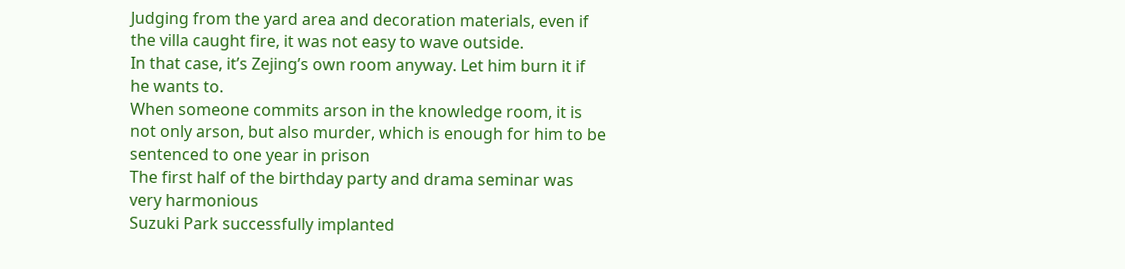Judging from the yard area and decoration materials, even if the villa caught fire, it was not easy to wave outside.
In that case, it’s Zejing’s own room anyway. Let him burn it if he wants to.
When someone commits arson in the knowledge room, it is not only arson, but also murder, which is enough for him to be sentenced to one year in prison
The first half of the birthday party and drama seminar was very harmonious
Suzuki Park successfully implanted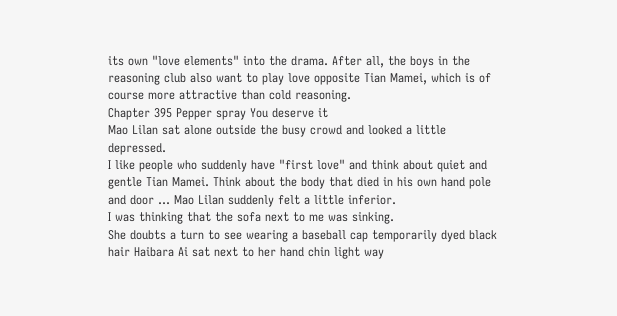its own "love elements" into the drama. After all, the boys in the reasoning club also want to play love opposite Tian Mamei, which is of course more attractive than cold reasoning.
Chapter 395 Pepper spray You deserve it
Mao Lilan sat alone outside the busy crowd and looked a little depressed.
I like people who suddenly have "first love" and think about quiet and gentle Tian Mamei. Think about the body that died in his own hand pole and door … Mao Lilan suddenly felt a little inferior.
I was thinking that the sofa next to me was sinking.
She doubts a turn to see wearing a baseball cap temporarily dyed black hair Haibara Ai sat next to her hand chin light way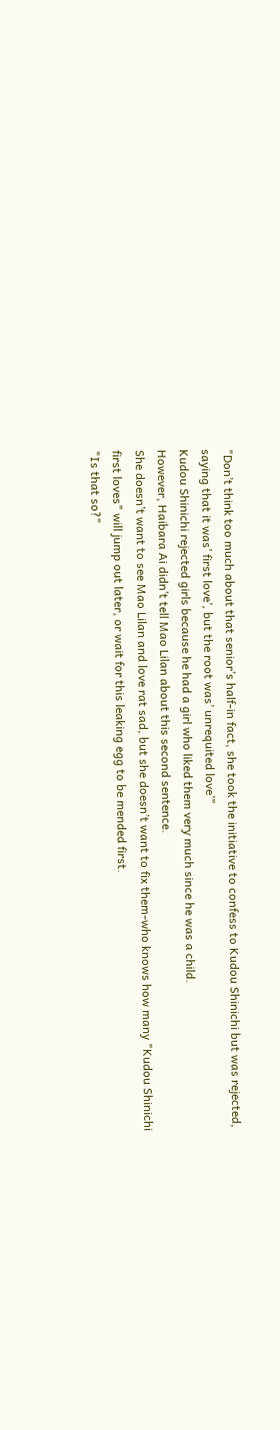"Don’t think too much about that senior’s half-in fact, she took the initiative to confess to Kudou Shinichi but was rejected, saying that it was’ first love’, but the root was’ unrequited love’"
Kudou Shinichi rejected girls because he had a girl who liked them very much since he was a child.
However, Haibara Ai didn’t tell Mao Lilan about this second sentence.
She doesn’t want to see Mao Lilan and love rat sad, but she doesn’t want to fix them-who knows how many "Kudou Shinichi first loves" will jump out later, or wait for this leaking egg to be mended first.
"Is that so?"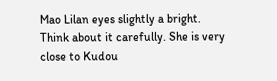Mao Lilan eyes slightly a bright.
Think about it carefully. She is very close to Kudou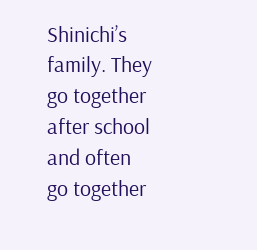Shinichi’s family. They go together after school and often go together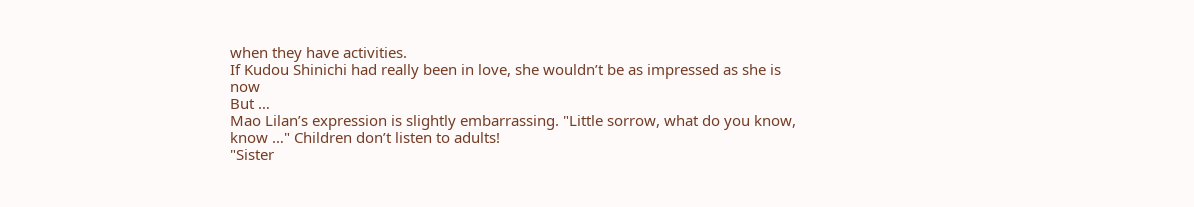when they have activities.
If Kudou Shinichi had really been in love, she wouldn’t be as impressed as she is now
But …
Mao Lilan’s expression is slightly embarrassing. "Little sorrow, what do you know, know …" Children don’t listen to adults!
"Sister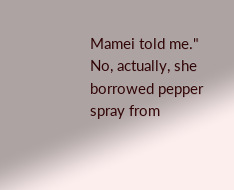Mamei told me." No, actually, she borrowed pepper spray from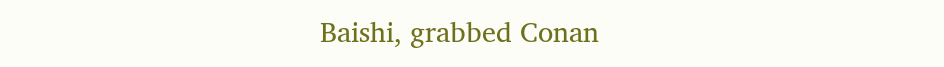Baishi, grabbed Conan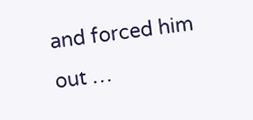and forced him out …